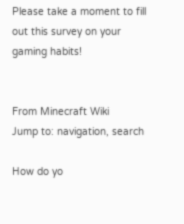Please take a moment to fill out this survey on your gaming habits!


From Minecraft Wiki
Jump to: navigation, search

How do yo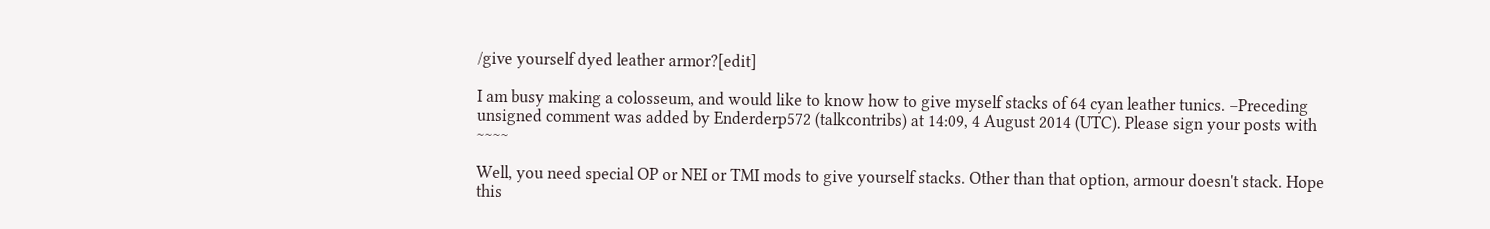/give yourself dyed leather armor?[edit]

I am busy making a colosseum, and would like to know how to give myself stacks of 64 cyan leather tunics. –Preceding unsigned comment was added by Enderderp572 (talkcontribs) at 14:09, 4 August 2014 (UTC). Please sign your posts with ~~~~

Well, you need special OP or NEI or TMI mods to give yourself stacks. Other than that option, armour doesn't stack. Hope this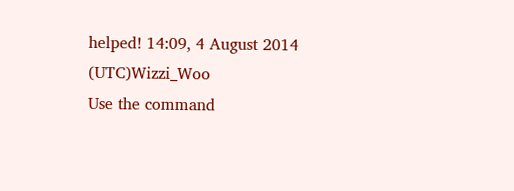helped! 14:09, 4 August 2014 (UTC)Wizzi_Woo
Use the command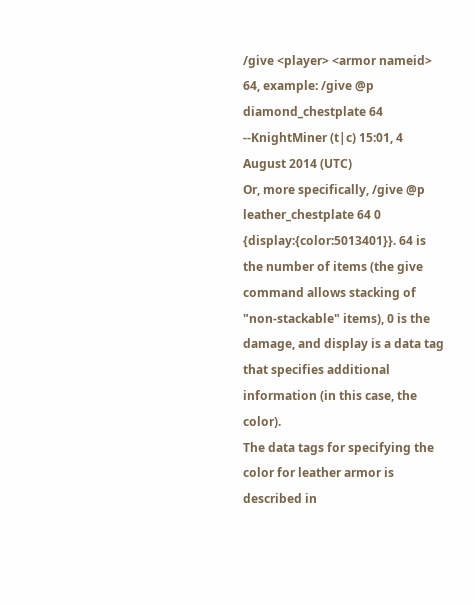/give <player> <armor nameid> 64, example: /give @p diamond_chestplate 64 --KnightMiner (t|c) 15:01, 4 August 2014 (UTC)
Or, more specifically, /give @p leather_chestplate 64 0 {display:{color:5013401}}. 64 is the number of items (the give command allows stacking of "non-stackable" items), 0 is the damage, and display is a data tag that specifies additional information (in this case, the color).
The data tags for specifying the color for leather armor is described in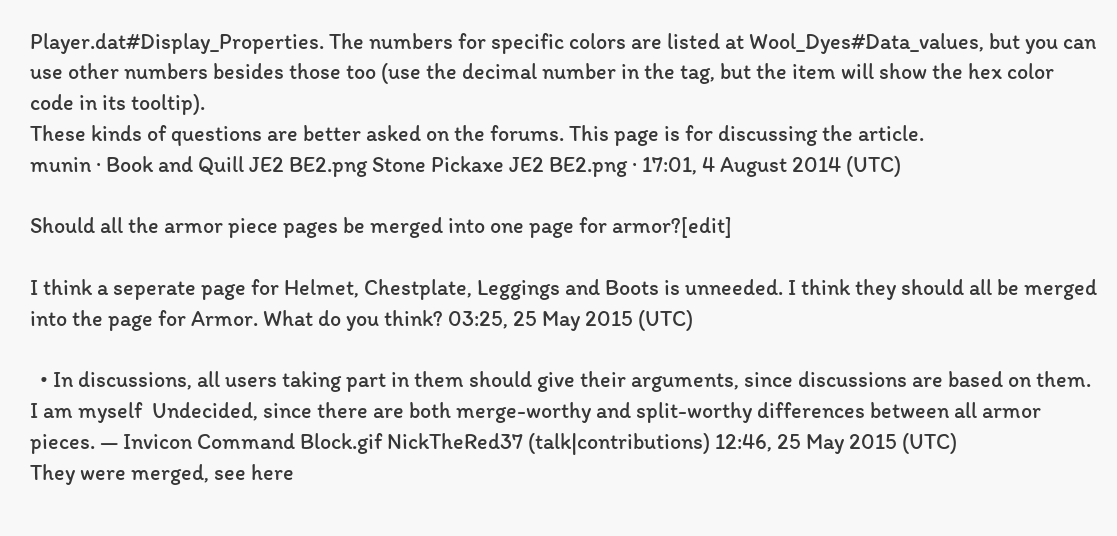Player.dat#Display_Properties. The numbers for specific colors are listed at Wool_Dyes#Data_values, but you can use other numbers besides those too (use the decimal number in the tag, but the item will show the hex color code in its tooltip).
These kinds of questions are better asked on the forums. This page is for discussing the article.
munin · Book and Quill JE2 BE2.png Stone Pickaxe JE2 BE2.png · 17:01, 4 August 2014 (UTC)

Should all the armor piece pages be merged into one page for armor?[edit]

I think a seperate page for Helmet, Chestplate, Leggings and Boots is unneeded. I think they should all be merged into the page for Armor. What do you think? 03:25, 25 May 2015 (UTC)

  • In discussions, all users taking part in them should give their arguments, since discussions are based on them. I am myself  Undecided, since there are both merge-worthy and split-worthy differences between all armor pieces. — Invicon Command Block.gif NickTheRed37 (talk|contributions) 12:46, 25 May 2015 (UTC)
They were merged, see here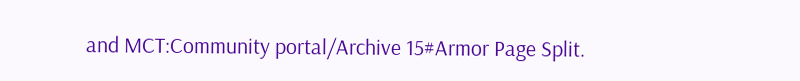and MCT:Community portal/Archive 15#Armor Page Split.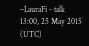–LauraFi - talk 13:00, 25 May 2015 (UTC)